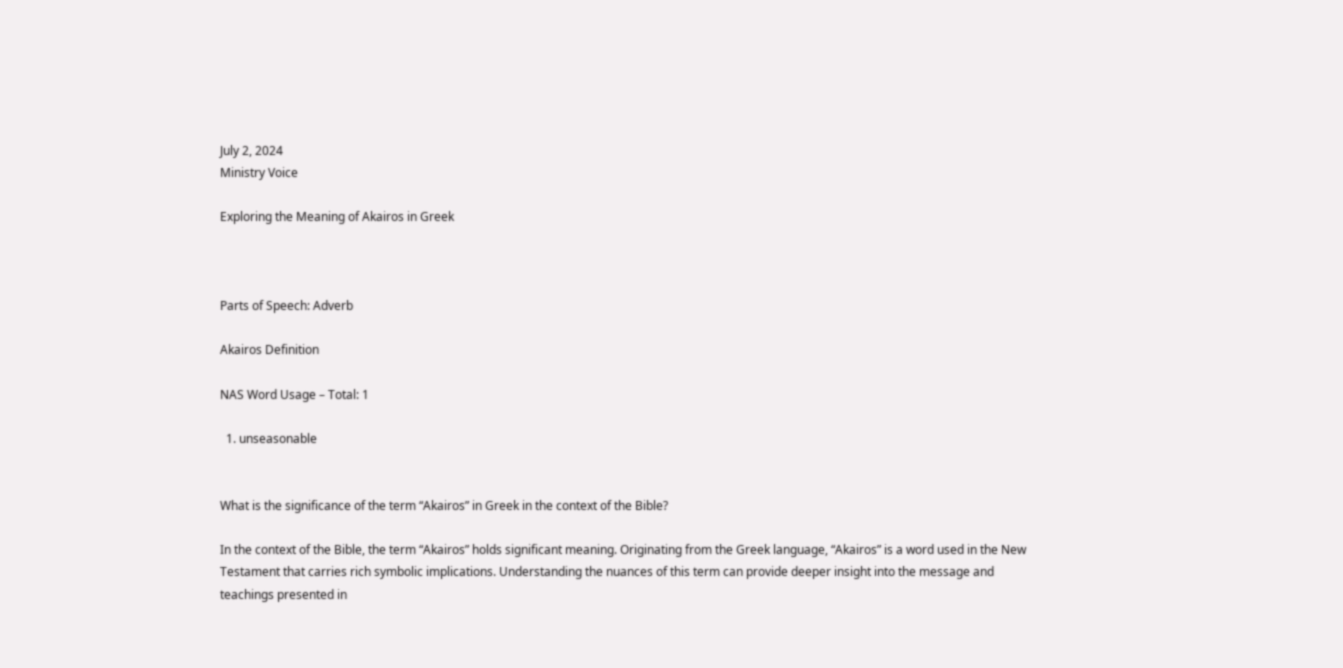July 2, 2024
Ministry Voice

Exploring the Meaning of Akairos in Greek



Parts of Speech: Adverb

Akairos Definition

NAS Word Usage – Total: 1

  1. unseasonable


What is the significance of the term “Akairos” in Greek in the context of the Bible?

In the context of the Bible, the term “Akairos” holds significant meaning. Originating from the Greek language, “Akairos” is a word used in the New Testament that carries rich symbolic implications. Understanding the nuances of this term can provide deeper insight into the message and teachings presented in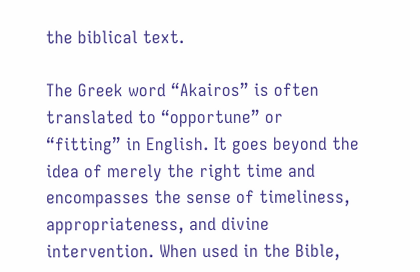the biblical text.

The Greek word “Akairos” is often translated to “opportune” or “fitting” in English. It goes beyond the idea of merely the right time and encompasses the sense of timeliness, appropriateness, and divine intervention. When used in the Bible,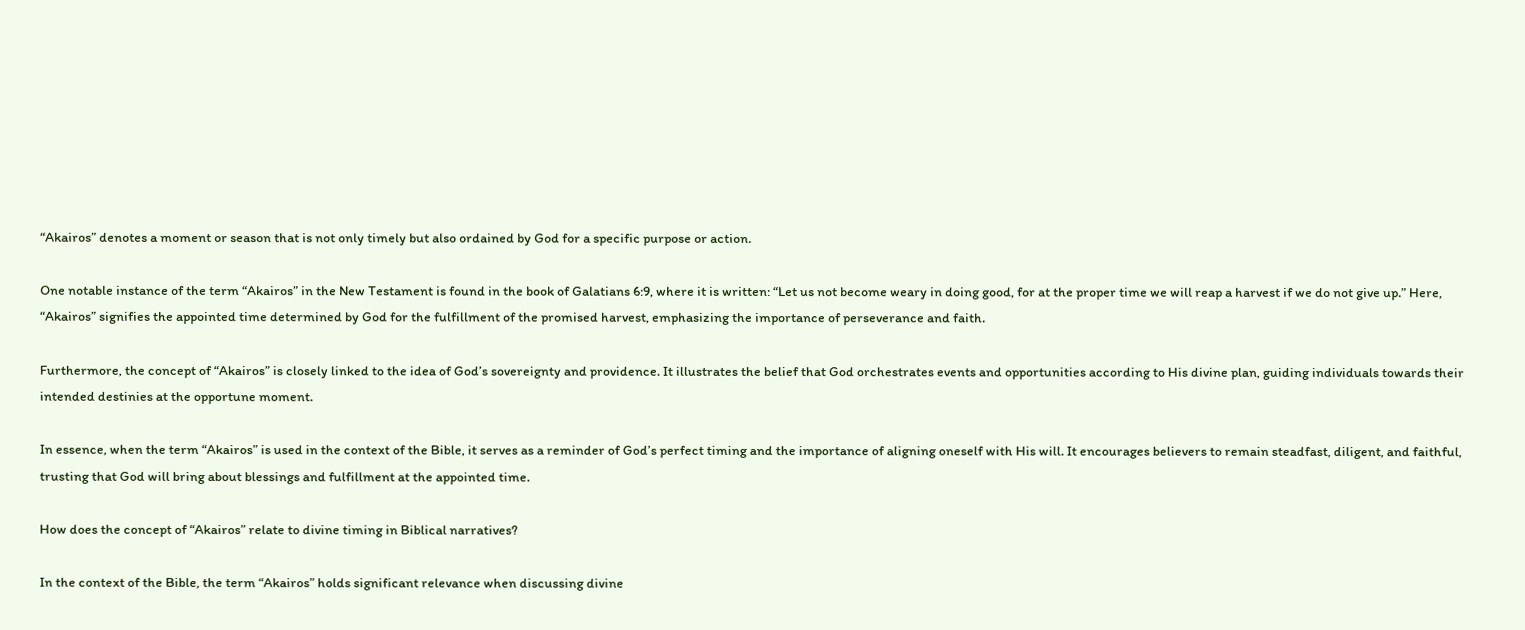“Akairos” denotes a moment or season that is not only timely but also ordained by God for a specific purpose or action.

One notable instance of the term “Akairos” in the New Testament is found in the book of Galatians 6:9, where it is written: “Let us not become weary in doing good, for at the proper time we will reap a harvest if we do not give up.” Here, “Akairos” signifies the appointed time determined by God for the fulfillment of the promised harvest, emphasizing the importance of perseverance and faith.

Furthermore, the concept of “Akairos” is closely linked to the idea of God’s sovereignty and providence. It illustrates the belief that God orchestrates events and opportunities according to His divine plan, guiding individuals towards their intended destinies at the opportune moment.

In essence, when the term “Akairos” is used in the context of the Bible, it serves as a reminder of God’s perfect timing and the importance of aligning oneself with His will. It encourages believers to remain steadfast, diligent, and faithful, trusting that God will bring about blessings and fulfillment at the appointed time.

How does the concept of “Akairos” relate to divine timing in Biblical narratives?

In the context of the Bible, the term “Akairos” holds significant relevance when discussing divine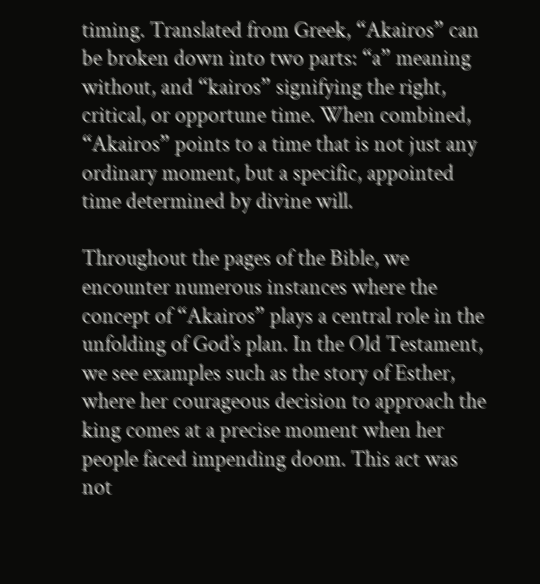timing. Translated from Greek, “Akairos” can be broken down into two parts: “a” meaning without, and “kairos” signifying the right, critical, or opportune time. When combined, “Akairos” points to a time that is not just any ordinary moment, but a specific, appointed time determined by divine will.

Throughout the pages of the Bible, we encounter numerous instances where the concept of “Akairos” plays a central role in the unfolding of God’s plan. In the Old Testament, we see examples such as the story of Esther, where her courageous decision to approach the king comes at a precise moment when her people faced impending doom. This act was not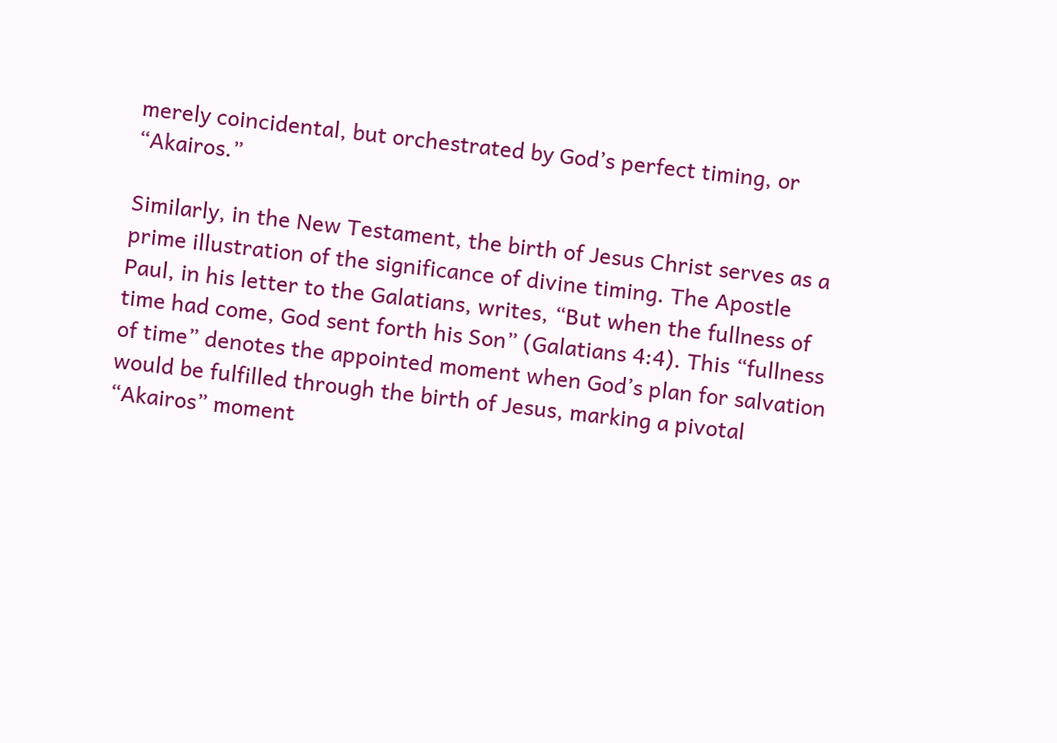merely coincidental, but orchestrated by God’s perfect timing, or “Akairos.”

Similarly, in the New Testament, the birth of Jesus Christ serves as a prime illustration of the significance of divine timing. The Apostle Paul, in his letter to the Galatians, writes, “But when the fullness of time had come, God sent forth his Son” (Galatians 4:4). This “fullness of time” denotes the appointed moment when God’s plan for salvation would be fulfilled through the birth of Jesus, marking a pivotal “Akairos” moment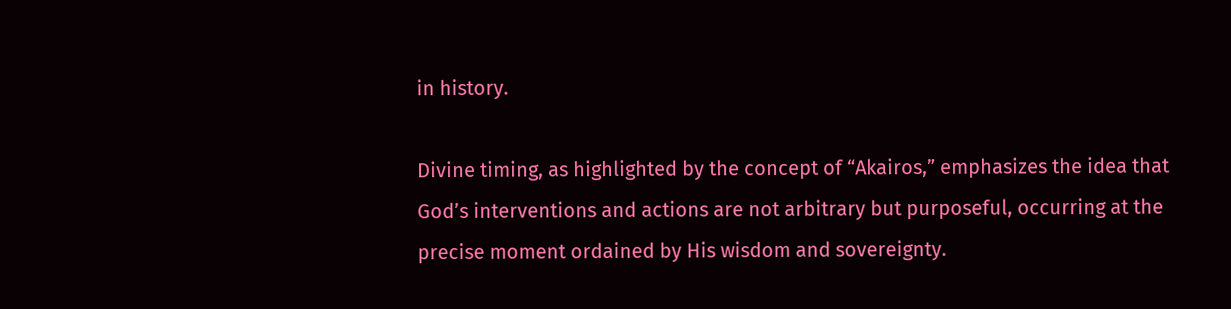in history.

Divine timing, as highlighted by the concept of “Akairos,” emphasizes the idea that God’s interventions and actions are not arbitrary but purposeful, occurring at the precise moment ordained by His wisdom and sovereignty.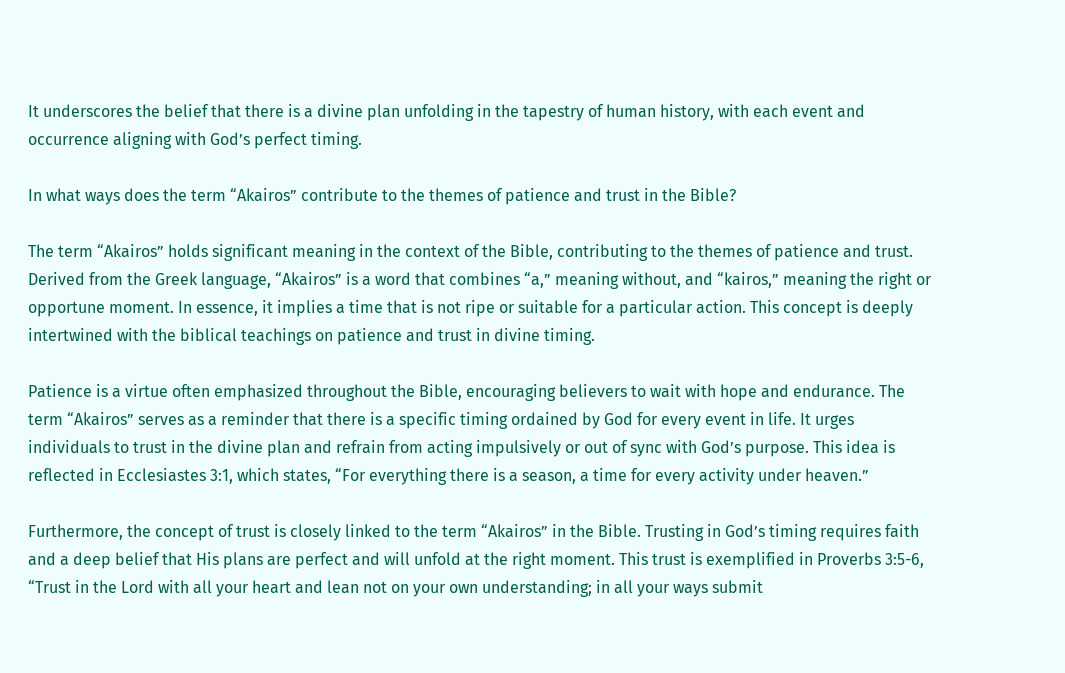It underscores the belief that there is a divine plan unfolding in the tapestry of human history, with each event and occurrence aligning with God’s perfect timing.

In what ways does the term “Akairos” contribute to the themes of patience and trust in the Bible?

The term “Akairos” holds significant meaning in the context of the Bible, contributing to the themes of patience and trust. Derived from the Greek language, “Akairos” is a word that combines “a,” meaning without, and “kairos,” meaning the right or opportune moment. In essence, it implies a time that is not ripe or suitable for a particular action. This concept is deeply intertwined with the biblical teachings on patience and trust in divine timing.

Patience is a virtue often emphasized throughout the Bible, encouraging believers to wait with hope and endurance. The term “Akairos” serves as a reminder that there is a specific timing ordained by God for every event in life. It urges individuals to trust in the divine plan and refrain from acting impulsively or out of sync with God’s purpose. This idea is reflected in Ecclesiastes 3:1, which states, “For everything there is a season, a time for every activity under heaven.”

Furthermore, the concept of trust is closely linked to the term “Akairos” in the Bible. Trusting in God’s timing requires faith and a deep belief that His plans are perfect and will unfold at the right moment. This trust is exemplified in Proverbs 3:5-6, “Trust in the Lord with all your heart and lean not on your own understanding; in all your ways submit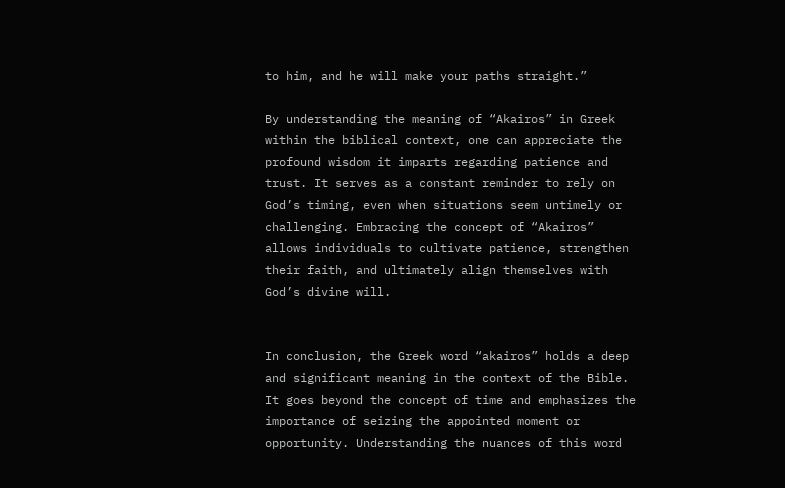to him, and he will make your paths straight.”

By understanding the meaning of “Akairos” in Greek within the biblical context, one can appreciate the profound wisdom it imparts regarding patience and trust. It serves as a constant reminder to rely on God’s timing, even when situations seem untimely or challenging. Embracing the concept of “Akairos” allows individuals to cultivate patience, strengthen their faith, and ultimately align themselves with God’s divine will.


In conclusion, the Greek word “akairos” holds a deep and significant meaning in the context of the Bible. It goes beyond the concept of time and emphasizes the importance of seizing the appointed moment or opportunity. Understanding the nuances of this word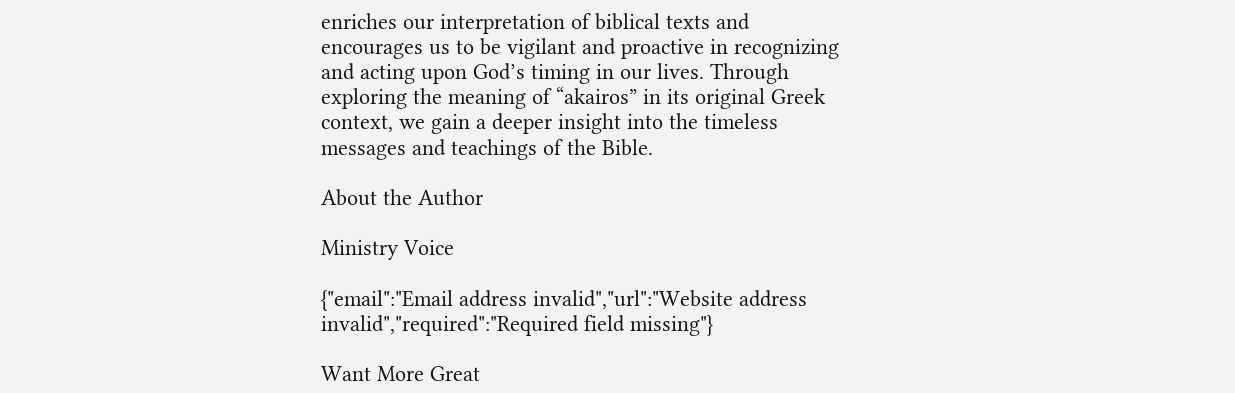enriches our interpretation of biblical texts and encourages us to be vigilant and proactive in recognizing and acting upon God’s timing in our lives. Through exploring the meaning of “akairos” in its original Greek context, we gain a deeper insight into the timeless messages and teachings of the Bible.

About the Author

Ministry Voice

{"email":"Email address invalid","url":"Website address invalid","required":"Required field missing"}

Want More Great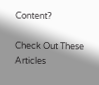Content?

Check Out These Articles